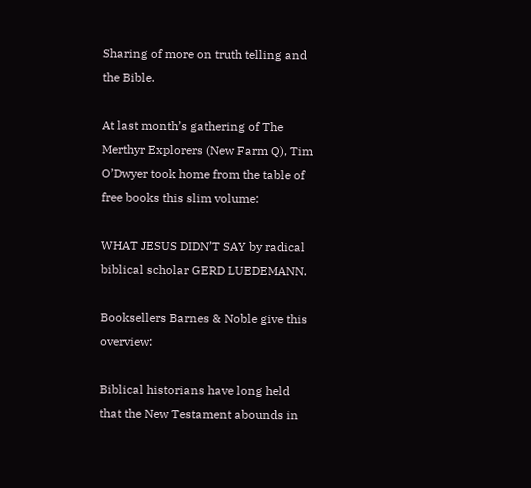Sharing of more on truth telling and the Bible.

At last month’s gathering of The Merthyr Explorers (New Farm Q), Tim O’Dwyer took home from the table of free books this slim volume:

WHAT JESUS DIDN’T SAY by radical biblical scholar GERD LUEDEMANN.

Booksellers Barnes & Noble give this overview:

Biblical historians have long held that the New Testament abounds in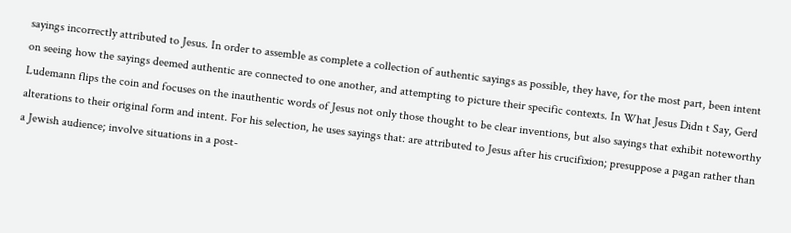sayings incorrectly attributed to Jesus. In order to assemble as complete a collection of authentic sayings as possible, they have, for the most part, been intent on seeing how the sayings deemed authentic are connected to one another, and attempting to picture their specific contexts. In What Jesus Didn t Say, Gerd Ludemann flips the coin and focuses on the inauthentic words of Jesus not only those thought to be clear inventions, but also sayings that exhibit noteworthy alterations to their original form and intent. For his selection, he uses sayings that: are attributed to Jesus after his crucifixion; presuppose a pagan rather than a Jewish audience; involve situations in a post-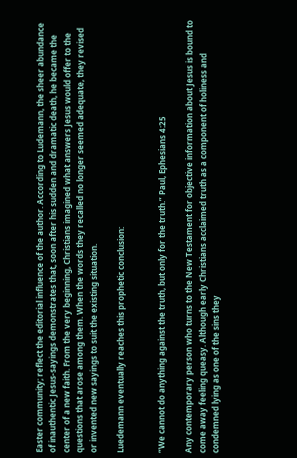Easter community; reflect the editorial influence of the author. According to Ludemann, the sheer abundance of inauthentic Jesus-sayings demonstrates that, soon after his sudden and dramatic death, he became the center of a new faith. From the very beginning, Christians imagined what answers Jesus would offer to the questions that arose among them. When the words they recalled no longer seemed adequate, they revised or invented new sayings to suit the existing situation.

Luedemann eventually reaches this prophetic conclusion:


“We cannot do anything against the truth, but only for the truth.” Paul, Ephesians 4:25

Any contemporary person who turns to the New Testament for objective information about Jesus is bound to come away feeling queasy. Although early Christians acclaimed truth as a component of holiness and condemned lying as one of the sins they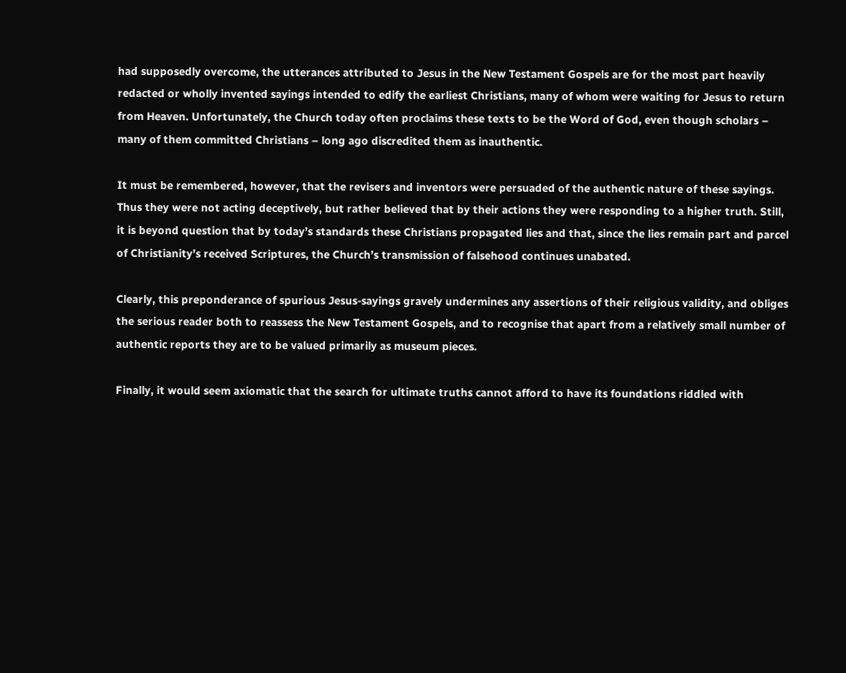had supposedly overcome, the utterances attributed to Jesus in the New Testament Gospels are for the most part heavily redacted or wholly invented sayings intended to edify the earliest Christians, many of whom were waiting for Jesus to return from Heaven. Unfortunately, the Church today often proclaims these texts to be the Word of God, even though scholars – many of them committed Christians – long ago discredited them as inauthentic.

It must be remembered, however, that the revisers and inventors were persuaded of the authentic nature of these sayings. Thus they were not acting deceptively, but rather believed that by their actions they were responding to a higher truth. Still, it is beyond question that by today’s standards these Christians propagated lies and that, since the lies remain part and parcel of Christianity’s received Scriptures, the Church’s transmission of falsehood continues unabated.

Clearly, this preponderance of spurious Jesus-sayings gravely undermines any assertions of their religious validity, and obliges the serious reader both to reassess the New Testament Gospels, and to recognise that apart from a relatively small number of authentic reports they are to be valued primarily as museum pieces.

Finally, it would seem axiomatic that the search for ultimate truths cannot afford to have its foundations riddled with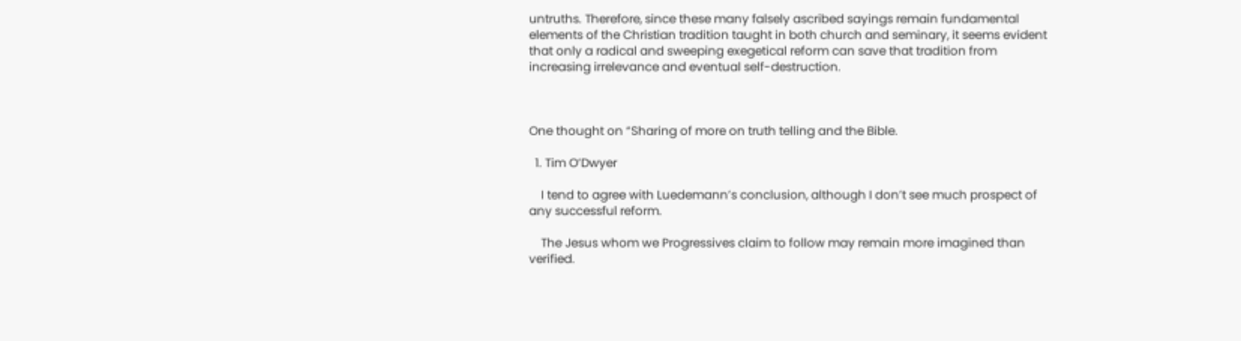untruths. Therefore, since these many falsely ascribed sayings remain fundamental elements of the Christian tradition taught in both church and seminary, it seems evident that only a radical and sweeping exegetical reform can save that tradition from increasing irrelevance and eventual self-destruction.



One thought on “Sharing of more on truth telling and the Bible.

  1. Tim O’Dwyer

    I tend to agree with Luedemann’s conclusion, although I don’t see much prospect of any successful reform.

    The Jesus whom we Progressives claim to follow may remain more imagined than verified.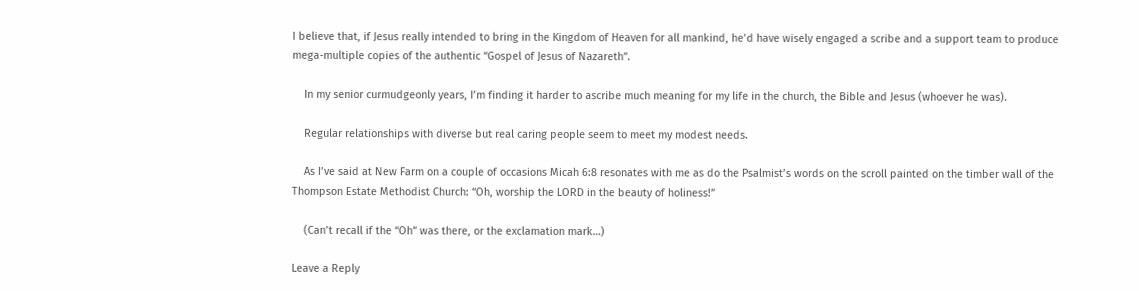I believe that, if Jesus really intended to bring in the Kingdom of Heaven for all mankind, he’d have wisely engaged a scribe and a support team to produce mega-multiple copies of the authentic “Gospel of Jesus of Nazareth”.

    In my senior curmudgeonly years, I’m finding it harder to ascribe much meaning for my life in the church, the Bible and Jesus (whoever he was).

    Regular relationships with diverse but real caring people seem to meet my modest needs.

    As I’ve said at New Farm on a couple of occasions Micah 6:8 resonates with me as do the Psalmist’s words on the scroll painted on the timber wall of the Thompson Estate Methodist Church: “Oh, worship the LORD in the beauty of holiness!”

    (Can’t recall if the “Oh” was there, or the exclamation mark…)

Leave a Reply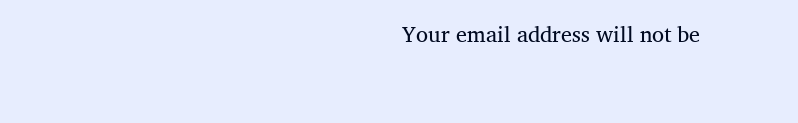Your email address will not be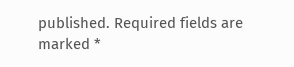published. Required fields are marked *